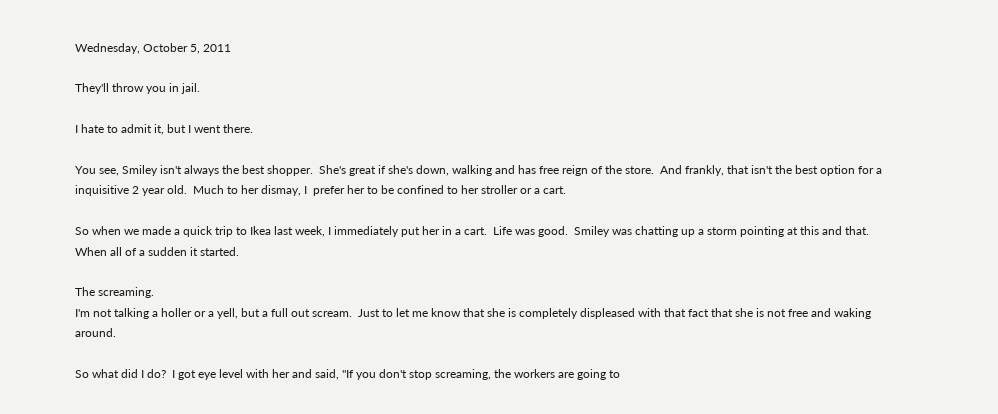Wednesday, October 5, 2011

They'll throw you in jail.

I hate to admit it, but I went there.

You see, Smiley isn't always the best shopper.  She's great if she's down, walking and has free reign of the store.  And frankly, that isn't the best option for a inquisitive 2 year old.  Much to her dismay, I  prefer her to be confined to her stroller or a cart.

So when we made a quick trip to Ikea last week, I immediately put her in a cart.  Life was good.  Smiley was chatting up a storm pointing at this and that.  When all of a sudden it started.

The screaming.
I'm not talking a holler or a yell, but a full out scream.  Just to let me know that she is completely displeased with that fact that she is not free and waking around.

So what did I do?  I got eye level with her and said, "If you don't stop screaming, the workers are going to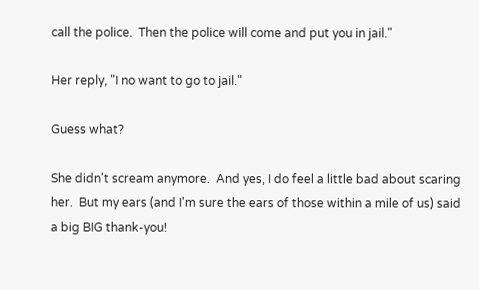call the police.  Then the police will come and put you in jail."

Her reply, "I no want to go to jail."

Guess what?

She didn't scream anymore.  And yes, I do feel a little bad about scaring her.  But my ears (and I'm sure the ears of those within a mile of us) said a big BIG thank-you!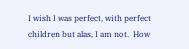I wish I was perfect, with perfect children but alas, I am not.  How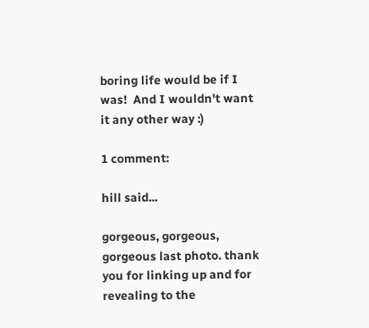boring life would be if I was!  And I wouldn't want it any other way :)

1 comment:

hill said...

gorgeous, gorgeous, gorgeous last photo. thank you for linking up and for revealing to the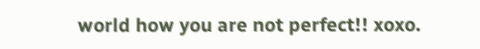world how you are not perfect!! xoxo.